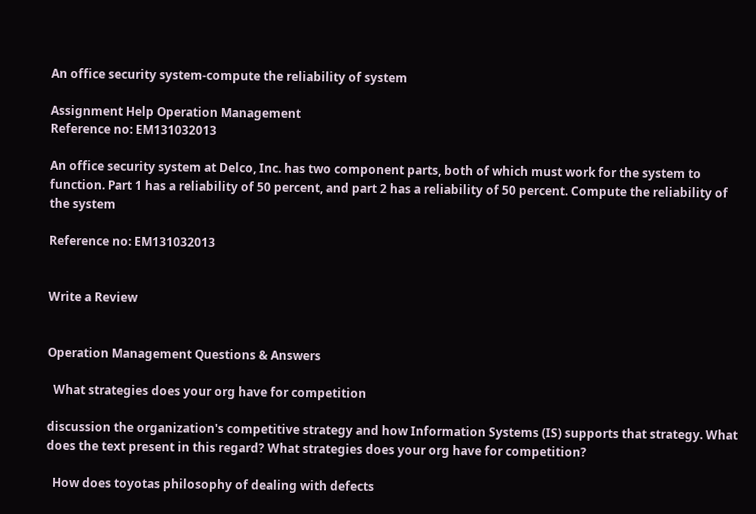An office security system-compute the reliability of system

Assignment Help Operation Management
Reference no: EM131032013

An office security system at Delco, Inc. has two component parts, both of which must work for the system to function. Part 1 has a reliability of 50 percent, and part 2 has a reliability of 50 percent. Compute the reliability of the system

Reference no: EM131032013


Write a Review


Operation Management Questions & Answers

  What strategies does your org have for competition

discussion the organization's competitive strategy and how Information Systems (IS) supports that strategy. What does the text present in this regard? What strategies does your org have for competition?

  How does toyotas philosophy of dealing with defects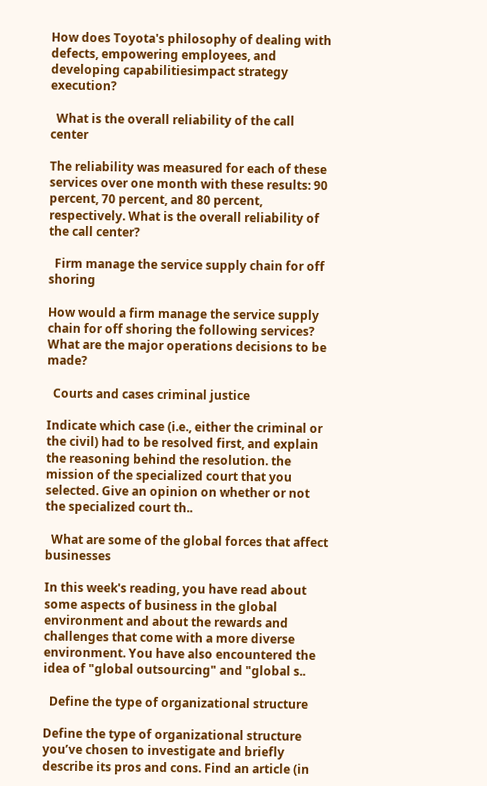How does Toyota's philosophy of dealing with defects, empowering employees, and developing capabilitiesimpact strategy execution?

  What is the overall reliability of the call center

The reliability was measured for each of these services over one month with these results: 90 percent, 70 percent, and 80 percent, respectively. What is the overall reliability of the call center?

  Firm manage the service supply chain for off shoring

How would a firm manage the service supply chain for off shoring the following services? What are the major operations decisions to be made?

  Courts and cases criminal justice

Indicate which case (i.e., either the criminal or the civil) had to be resolved first, and explain the reasoning behind the resolution. the mission of the specialized court that you selected. Give an opinion on whether or not the specialized court th..

  What are some of the global forces that affect businesses

In this week's reading, you have read about some aspects of business in the global environment and about the rewards and challenges that come with a more diverse environment. You have also encountered the idea of "global outsourcing" and "global s..

  Define the type of organizational structure

Define the type of organizational structure you’ve chosen to investigate and briefly describe its pros and cons. Find an article (in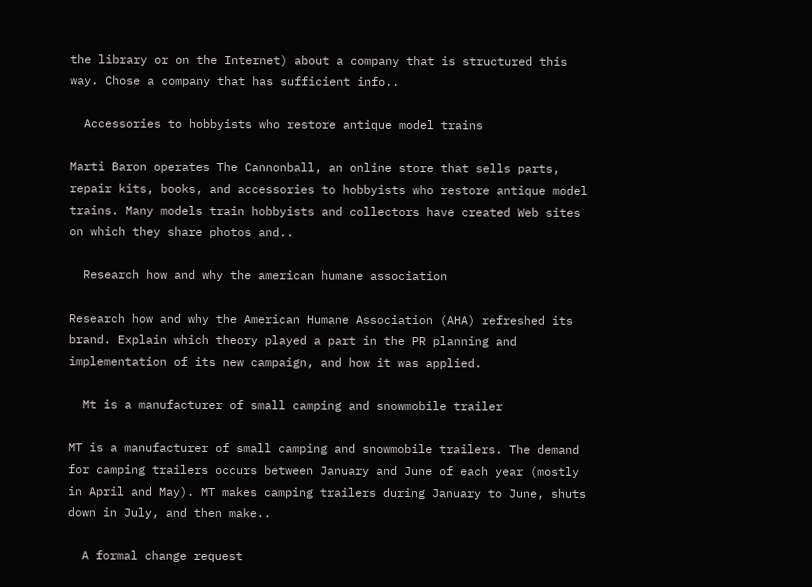the library or on the Internet) about a company that is structured this way. Chose a company that has sufficient info..

  Accessories to hobbyists who restore antique model trains

Marti Baron operates The Cannonball, an online store that sells parts, repair kits, books, and accessories to hobbyists who restore antique model trains. Many models train hobbyists and collectors have created Web sites on which they share photos and..

  Research how and why the american humane association

Research how and why the American Humane Association (AHA) refreshed its brand. Explain which theory played a part in the PR planning and implementation of its new campaign, and how it was applied.

  Mt is a manufacturer of small camping and snowmobile trailer

MT is a manufacturer of small camping and snowmobile trailers. The demand for camping trailers occurs between January and June of each year (mostly in April and May). MT makes camping trailers during January to June, shuts down in July, and then make..

  A formal change request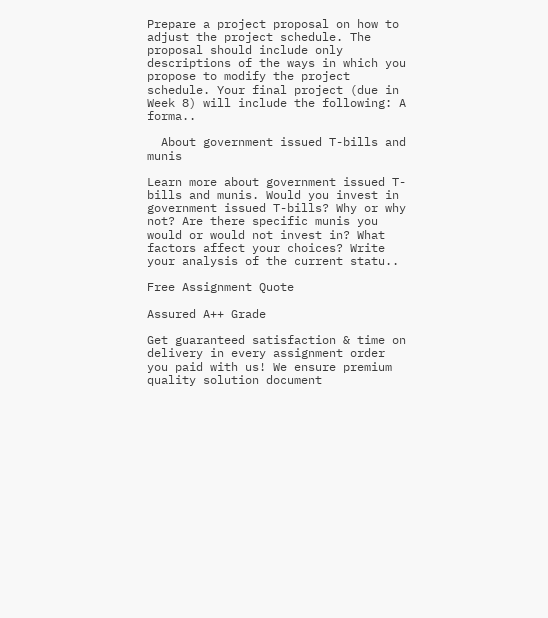Prepare a project proposal on how to adjust the project schedule. The proposal should include only descriptions of the ways in which you propose to modify the project schedule. Your final project (due in Week 8) will include the following: A forma..

  About government issued T-bills and munis

Learn more about government issued T-bills and munis. Would you invest in government issued T-bills? Why or why not? Are there specific munis you would or would not invest in? What factors affect your choices? Write your analysis of the current statu..

Free Assignment Quote

Assured A++ Grade

Get guaranteed satisfaction & time on delivery in every assignment order you paid with us! We ensure premium quality solution document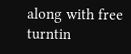along with free turntin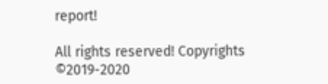report!

All rights reserved! Copyrights ©2019-2020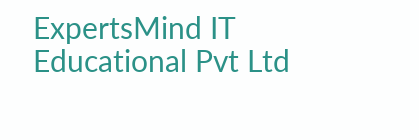ExpertsMind IT Educational Pvt Ltd